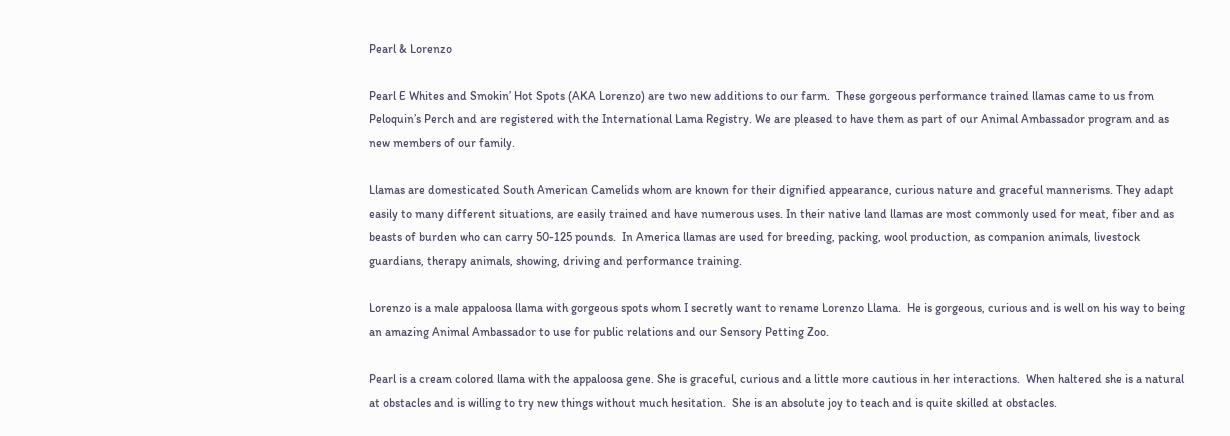Pearl & Lorenzo

Pearl E Whites and Smokin’ Hot Spots (AKA Lorenzo) are two new additions to our farm.  These gorgeous performance trained llamas came to us from Peloquin’s Perch and are registered with the International Lama Registry. We are pleased to have them as part of our Animal Ambassador program and as new members of our family.

Llamas are domesticated South American Camelids whom are known for their dignified appearance, curious nature and graceful mannerisms. They adapt easily to many different situations, are easily trained and have numerous uses. In their native land llamas are most commonly used for meat, fiber and as beasts of burden who can carry 50-125 pounds.  In America llamas are used for breeding, packing, wool production, as companion animals, livestock guardians, therapy animals, showing, driving and performance training.

Lorenzo is a male appaloosa llama with gorgeous spots whom I secretly want to rename Lorenzo Llama.  He is gorgeous, curious and is well on his way to being an amazing Animal Ambassador to use for public relations and our Sensory Petting Zoo.

Pearl is a cream colored llama with the appaloosa gene. She is graceful, curious and a little more cautious in her interactions.  When haltered she is a natural at obstacles and is willing to try new things without much hesitation.  She is an absolute joy to teach and is quite skilled at obstacles.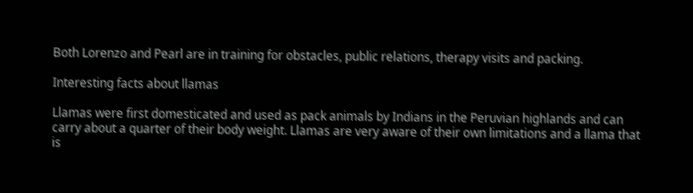Both Lorenzo and Pearl are in training for obstacles, public relations, therapy visits and packing.

Interesting facts about llamas

Llamas were first domesticated and used as pack animals by Indians in the Peruvian highlands and can carry about a quarter of their body weight. Llamas are very aware of their own limitations and a llama that is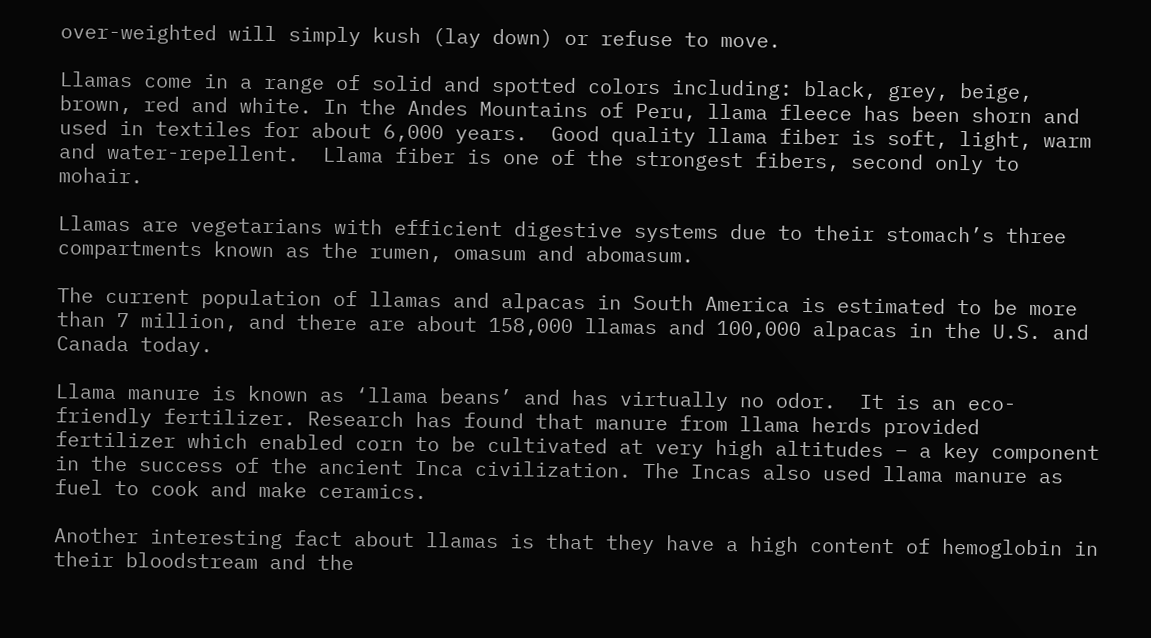over-weighted will simply kush (lay down) or refuse to move.

Llamas come in a range of solid and spotted colors including: black, grey, beige, brown, red and white. In the Andes Mountains of Peru, llama fleece has been shorn and used in textiles for about 6,000 years.  Good quality llama fiber is soft, light, warm and water-repellent.  Llama fiber is one of the strongest fibers, second only to mohair.

Llamas are vegetarians with efficient digestive systems due to their stomach’s three compartments known as the rumen, omasum and abomasum.

The current population of llamas and alpacas in South America is estimated to be more than 7 million, and there are about 158,000 llamas and 100,000 alpacas in the U.S. and Canada today.

Llama manure is known as ‘llama beans’ and has virtually no odor.  It is an eco-friendly fertilizer. Research has found that manure from llama herds provided fertilizer which enabled corn to be cultivated at very high altitudes – a key component in the success of the ancient Inca civilization. The Incas also used llama manure as fuel to cook and make ceramics.

Another interesting fact about llamas is that they have a high content of hemoglobin in their bloodstream and the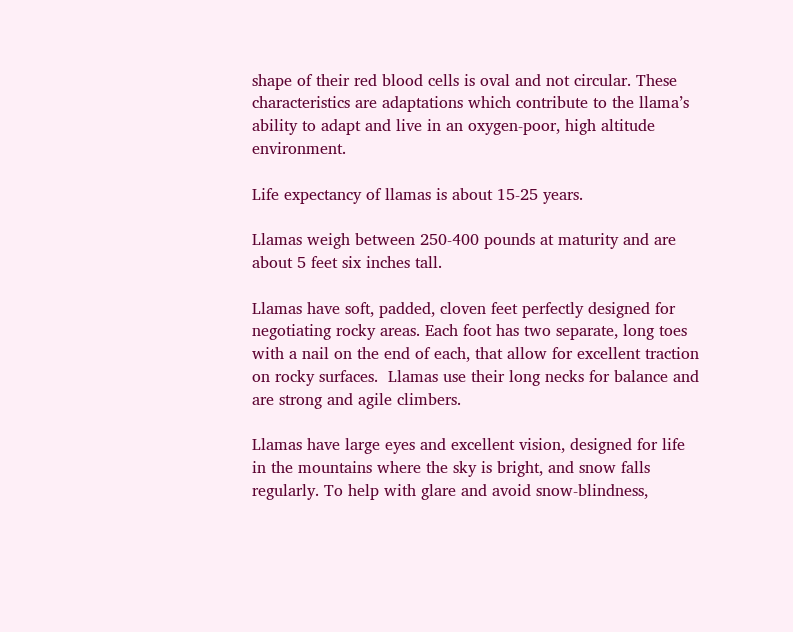shape of their red blood cells is oval and not circular. These characteristics are adaptations which contribute to the llama’s ability to adapt and live in an oxygen-poor, high altitude environment.

Life expectancy of llamas is about 15-25 years.

Llamas weigh between 250-400 pounds at maturity and are about 5 feet six inches tall.

Llamas have soft, padded, cloven feet perfectly designed for negotiating rocky areas. Each foot has two separate, long toes with a nail on the end of each, that allow for excellent traction on rocky surfaces.  Llamas use their long necks for balance and are strong and agile climbers.

Llamas have large eyes and excellent vision, designed for life in the mountains where the sky is bright, and snow falls regularly. To help with glare and avoid snow-blindness,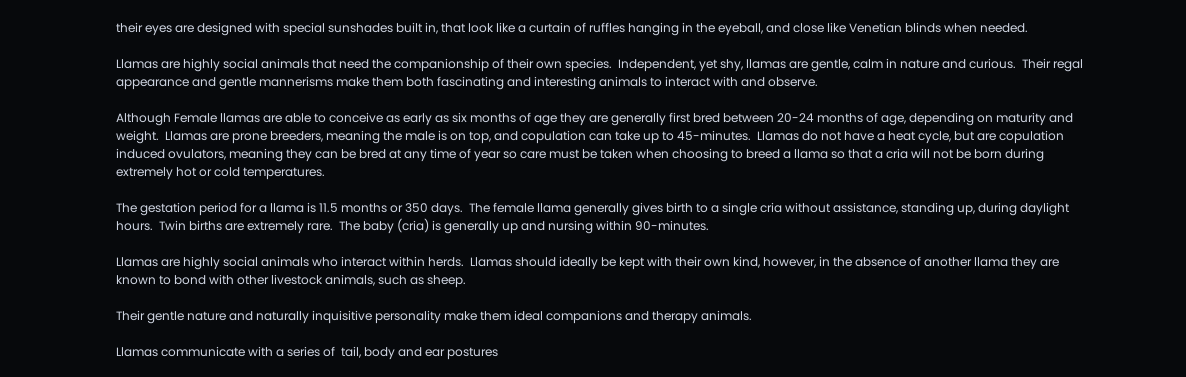their eyes are designed with special sunshades built in, that look like a curtain of ruffles hanging in the eyeball, and close like Venetian blinds when needed.

Llamas are highly social animals that need the companionship of their own species.  Independent, yet shy, llamas are gentle, calm in nature and curious.  Their regal appearance and gentle mannerisms make them both fascinating and interesting animals to interact with and observe.

Although Female llamas are able to conceive as early as six months of age they are generally first bred between 20-24 months of age, depending on maturity and weight.  Llamas are prone breeders, meaning the male is on top, and copulation can take up to 45-minutes.  Llamas do not have a heat cycle, but are copulation induced ovulators, meaning they can be bred at any time of year so care must be taken when choosing to breed a llama so that a cria will not be born during extremely hot or cold temperatures.

The gestation period for a llama is 11.5 months or 350 days.  The female llama generally gives birth to a single cria without assistance, standing up, during daylight hours.  Twin births are extremely rare.  The baby (cria) is generally up and nursing within 90-minutes.

Llamas are highly social animals who interact within herds.  Llamas should ideally be kept with their own kind, however, in the absence of another llama they are known to bond with other livestock animals, such as sheep.

Their gentle nature and naturally inquisitive personality make them ideal companions and therapy animals.

Llamas communicate with a series of  tail, body and ear postures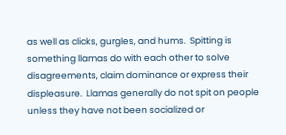as well as clicks, gurgles, and hums.  Spitting is something llamas do with each other to solve disagreements, claim dominance or express their displeasure.  Llamas generally do not spit on people unless they have not been socialized or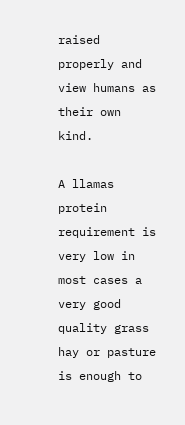raised properly and view humans as their own kind.

A llamas protein requirement is very low in most cases a very good quality grass hay or pasture is enough to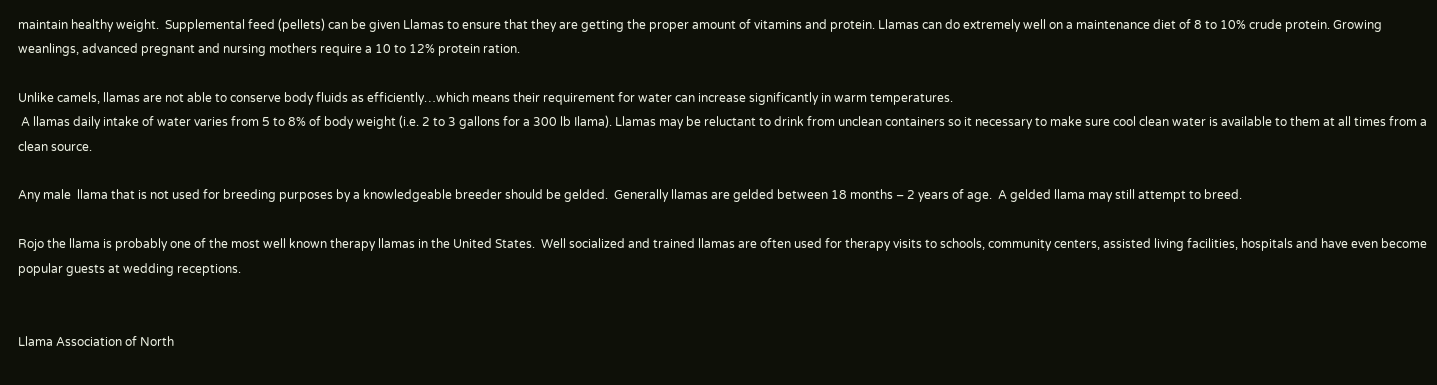maintain healthy weight.  Supplemental feed (pellets) can be given Llamas to ensure that they are getting the proper amount of vitamins and protein. Llamas can do extremely well on a maintenance diet of 8 to 10% crude protein. Growing weanlings, advanced pregnant and nursing mothers require a 10 to 12% protein ration.

Unlike camels, llamas are not able to conserve body fluids as efficiently…which means their requirement for water can increase significantly in warm temperatures.
 A llamas daily intake of water varies from 5 to 8% of body weight (i.e. 2 to 3 gallons for a 300 lb Ilama). Llamas may be reluctant to drink from unclean containers so it necessary to make sure cool clean water is available to them at all times from a clean source.

Any male  llama that is not used for breeding purposes by a knowledgeable breeder should be gelded.  Generally llamas are gelded between 18 months – 2 years of age.  A gelded llama may still attempt to breed.

Rojo the llama is probably one of the most well known therapy llamas in the United States.  Well socialized and trained llamas are often used for therapy visits to schools, community centers, assisted living facilities, hospitals and have even become popular guests at wedding receptions.


Llama Association of North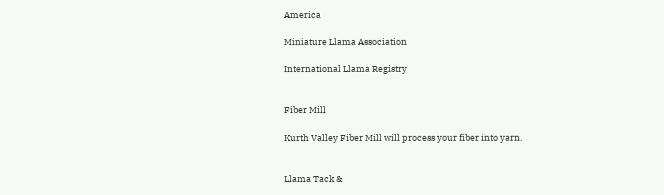America

Miniature Llama Association

International Llama Registry


Fiber Mill

Kurth Valley Fiber Mill will process your fiber into yarn.


Llama Tack &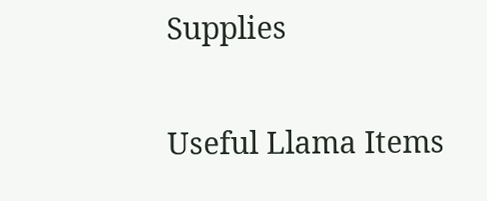Supplies

Useful Llama Items